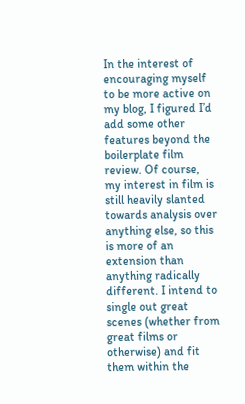In the interest of encouraging myself to be more active on my blog, I figured I’d add some other features beyond the boilerplate film review. Of course, my interest in film is still heavily slanted towards analysis over anything else, so this is more of an extension than anything radically different. I intend to single out great scenes (whether from great films or otherwise) and fit them within the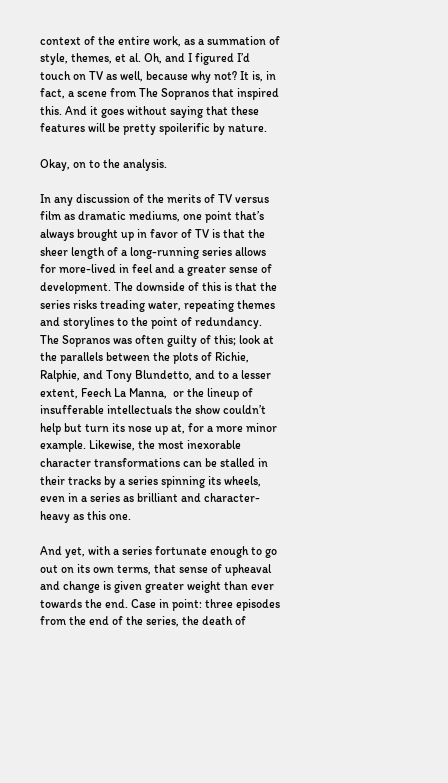context of the entire work, as a summation of style, themes, et al. Oh, and I figured I’d touch on TV as well, because why not? It is, in fact, a scene from The Sopranos that inspired this. And it goes without saying that these features will be pretty spoilerific by nature.

Okay, on to the analysis.

In any discussion of the merits of TV versus film as dramatic mediums, one point that’s always brought up in favor of TV is that the sheer length of a long-running series allows for more-lived in feel and a greater sense of development. The downside of this is that the series risks treading water, repeating themes and storylines to the point of redundancy. The Sopranos was often guilty of this; look at the parallels between the plots of Richie, Ralphie, and Tony Blundetto, and to a lesser extent, Feech La Manna,  or the lineup of insufferable intellectuals the show couldn’t help but turn its nose up at, for a more minor example. Likewise, the most inexorable character transformations can be stalled in their tracks by a series spinning its wheels, even in a series as brilliant and character-heavy as this one.

And yet, with a series fortunate enough to go out on its own terms, that sense of upheaval and change is given greater weight than ever towards the end. Case in point: three episodes from the end of the series, the death of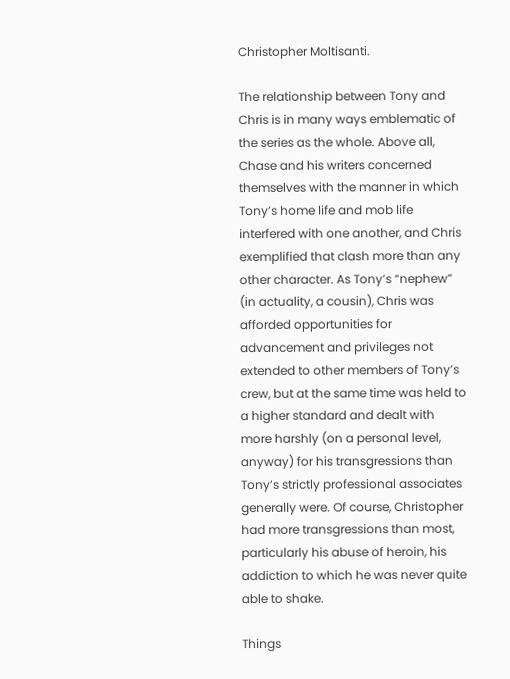Christopher Moltisanti.

The relationship between Tony and Chris is in many ways emblematic of the series as the whole. Above all, Chase and his writers concerned themselves with the manner in which Tony’s home life and mob life interfered with one another, and Chris exemplified that clash more than any other character. As Tony’s “nephew” (in actuality, a cousin), Chris was afforded opportunities for advancement and privileges not extended to other members of Tony’s crew, but at the same time was held to a higher standard and dealt with more harshly (on a personal level, anyway) for his transgressions than Tony’s strictly professional associates generally were. Of course, Christopher had more transgressions than most, particularly his abuse of heroin, his addiction to which he was never quite able to shake.

Things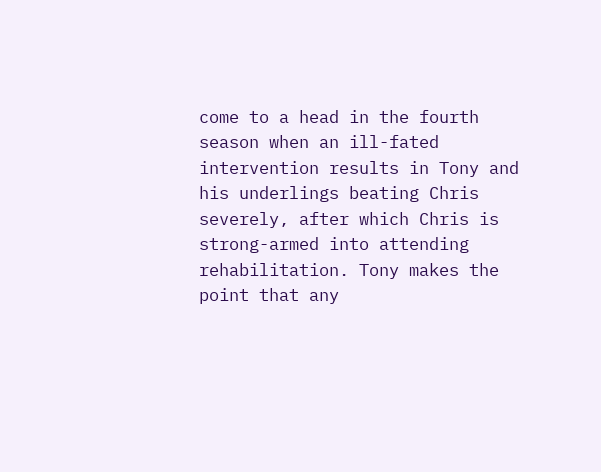come to a head in the fourth season when an ill-fated intervention results in Tony and his underlings beating Chris severely, after which Chris is strong-armed into attending rehabilitation. Tony makes the point that any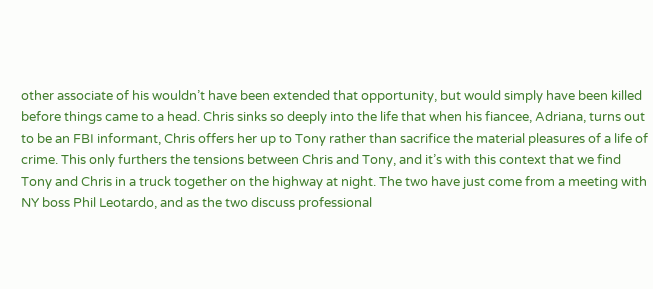other associate of his wouldn’t have been extended that opportunity, but would simply have been killed before things came to a head. Chris sinks so deeply into the life that when his fiancee, Adriana, turns out to be an FBI informant, Chris offers her up to Tony rather than sacrifice the material pleasures of a life of crime. This only furthers the tensions between Chris and Tony, and it’s with this context that we find Tony and Chris in a truck together on the highway at night. The two have just come from a meeting with NY boss Phil Leotardo, and as the two discuss professional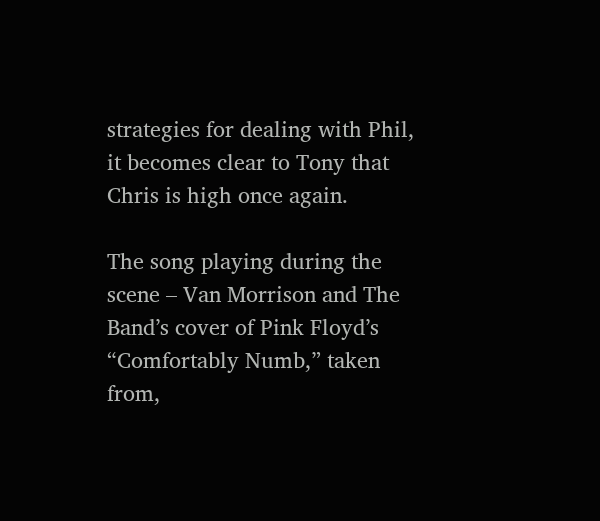strategies for dealing with Phil, it becomes clear to Tony that Chris is high once again.

The song playing during the scene – Van Morrison and The Band’s cover of Pink Floyd’s “Comfortably Numb,” taken from,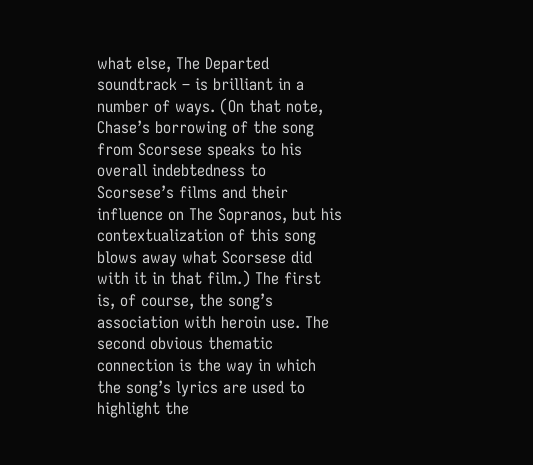what else, The Departed soundtrack – is brilliant in a number of ways. (On that note, Chase’s borrowing of the song from Scorsese speaks to his overall indebtedness to Scorsese’s films and their influence on The Sopranos, but his contextualization of this song blows away what Scorsese did with it in that film.) The first is, of course, the song’s association with heroin use. The second obvious thematic connection is the way in which the song’s lyrics are used to highlight the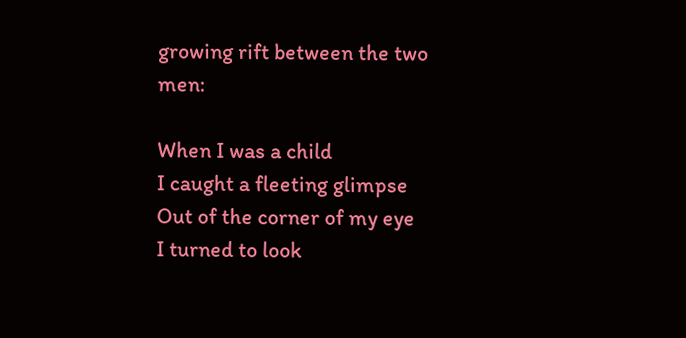growing rift between the two men:

When I was a child
I caught a fleeting glimpse
Out of the corner of my eye
I turned to look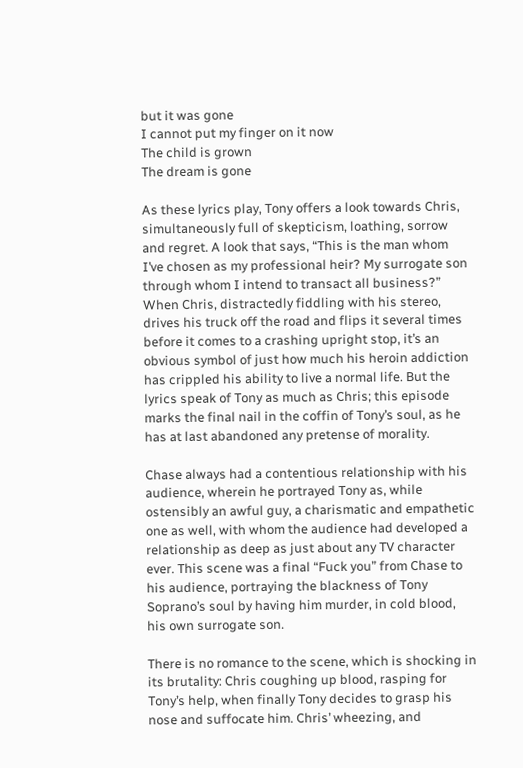but it was gone
I cannot put my finger on it now
The child is grown
The dream is gone

As these lyrics play, Tony offers a look towards Chris, simultaneously full of skepticism, loathing, sorrow and regret. A look that says, “This is the man whom I’ve chosen as my professional heir? My surrogate son through whom I intend to transact all business?” When Chris, distractedly fiddling with his stereo, drives his truck off the road and flips it several times before it comes to a crashing upright stop, it’s an obvious symbol of just how much his heroin addiction has crippled his ability to live a normal life. But the lyrics speak of Tony as much as Chris; this episode marks the final nail in the coffin of Tony’s soul, as he has at last abandoned any pretense of morality.

Chase always had a contentious relationship with his audience, wherein he portrayed Tony as, while ostensibly an awful guy, a charismatic and empathetic one as well, with whom the audience had developed a relationship as deep as just about any TV character ever. This scene was a final “Fuck you” from Chase to his audience, portraying the blackness of Tony Soprano’s soul by having him murder, in cold blood, his own surrogate son.

There is no romance to the scene, which is shocking in its brutality: Chris coughing up blood, rasping for Tony’s help, when finally Tony decides to grasp his nose and suffocate him. Chris’ wheezing, and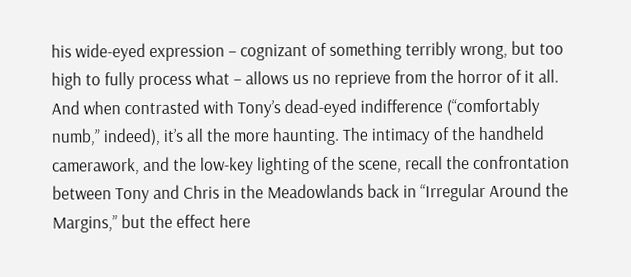his wide-eyed expression – cognizant of something terribly wrong, but too high to fully process what – allows us no reprieve from the horror of it all. And when contrasted with Tony’s dead-eyed indifference (“comfortably numb,” indeed), it’s all the more haunting. The intimacy of the handheld camerawork, and the low-key lighting of the scene, recall the confrontation between Tony and Chris in the Meadowlands back in “Irregular Around the Margins,” but the effect here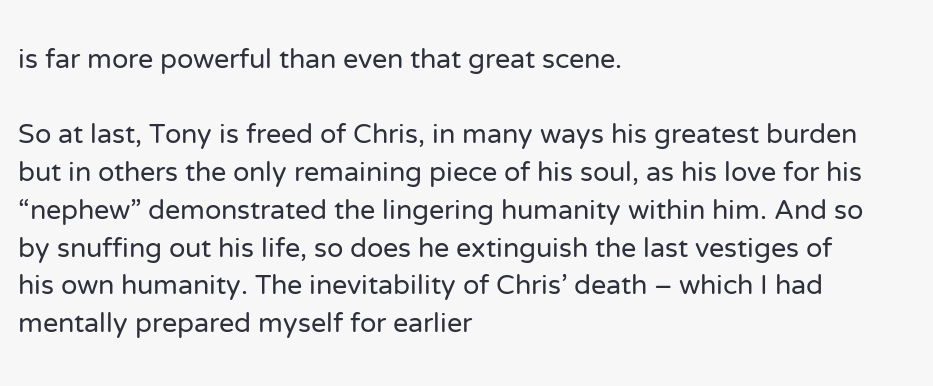is far more powerful than even that great scene.

So at last, Tony is freed of Chris, in many ways his greatest burden but in others the only remaining piece of his soul, as his love for his “nephew” demonstrated the lingering humanity within him. And so by snuffing out his life, so does he extinguish the last vestiges of his own humanity. The inevitability of Chris’ death – which I had mentally prepared myself for earlier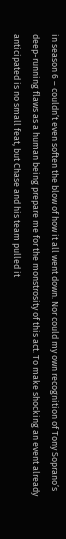in season 6 – couldn’t even soften the blow of how it all went down. Nor could my own recognition of Tony Soprano’s deep-running flaws as a human being prepare me for the monstrosity of this act. To make shocking an event already anticipated is no small feat, but Chase and his team pulled it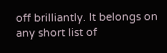off brilliantly. It belongs on any short list of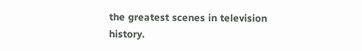the greatest scenes in television history.